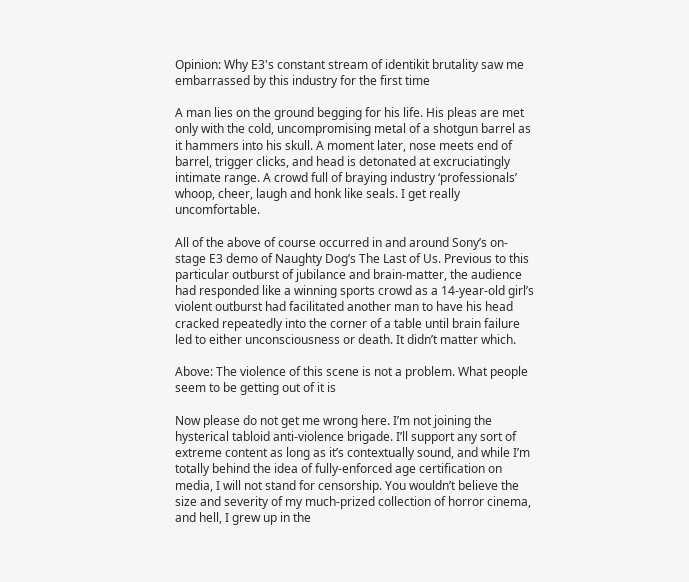Opinion: Why E3's constant stream of identikit brutality saw me embarrassed by this industry for the first time

A man lies on the ground begging for his life. His pleas are met only with the cold, uncompromising metal of a shotgun barrel as it hammers into his skull. A moment later, nose meets end of barrel, trigger clicks, and head is detonated at excruciatingly intimate range. A crowd full of braying industry ‘professionals’ whoop, cheer, laugh and honk like seals. I get really uncomfortable.

All of the above of course occurred in and around Sony’s on-stage E3 demo of Naughty Dog’s The Last of Us. Previous to this particular outburst of jubilance and brain-matter, the audience had responded like a winning sports crowd as a 14-year-old girl’s violent outburst had facilitated another man to have his head cracked repeatedly into the corner of a table until brain failure led to either unconsciousness or death. It didn’t matter which.

Above: The violence of this scene is not a problem. What people seem to be getting out of it is

Now please do not get me wrong here. I’m not joining the hysterical tabloid anti-violence brigade. I’ll support any sort of extreme content as long as it’s contextually sound, and while I’m totally behind the idea of fully-enforced age certification on media, I will not stand for censorship. You wouldn’t believe the size and severity of my much-prized collection of horror cinema, and hell, I grew up in the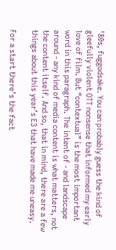‘80s, fuggodsake. You can probably guess the kind of gleefully violent OTT nonsense that informed my early love of film. But “contextual” is the most important word in this paragraph. The intent of - and landscape around - any kind of media content is what matters, not the content itself. And so, that in mind, there are a few things about this year’s E3 that have made me uneasy.

For a start there’s the fact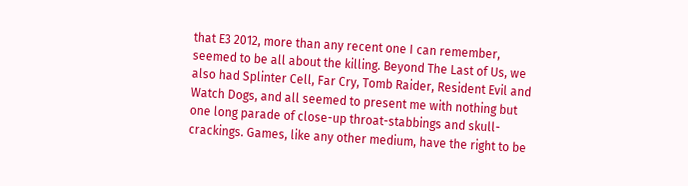that E3 2012, more than any recent one I can remember, seemed to be all about the killing. Beyond The Last of Us, we also had Splinter Cell, Far Cry, Tomb Raider, Resident Evil and Watch Dogs, and all seemed to present me with nothing but one long parade of close-up throat-stabbings and skull-crackings. Games, like any other medium, have the right to be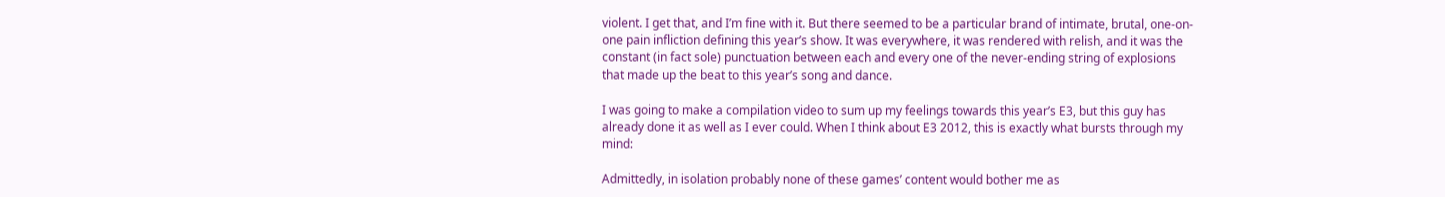violent. I get that, and I’m fine with it. But there seemed to be a particular brand of intimate, brutal, one-on-one pain infliction defining this year’s show. It was everywhere, it was rendered with relish, and it was the constant (in fact sole) punctuation between each and every one of the never-ending string of explosions that made up the beat to this year’s song and dance.

I was going to make a compilation video to sum up my feelings towards this year’s E3, but this guy has already done it as well as I ever could. When I think about E3 2012, this is exactly what bursts through my mind:

Admittedly, in isolation probably none of these games’ content would bother me as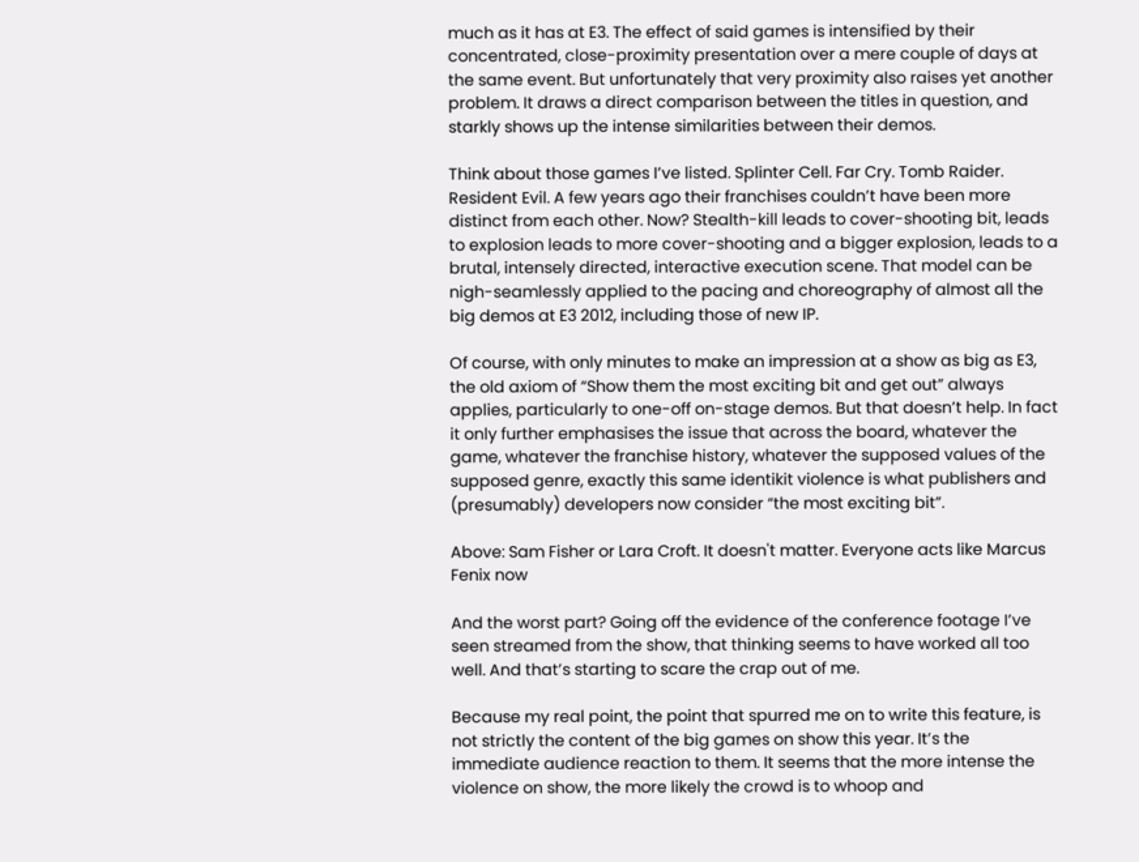much as it has at E3. The effect of said games is intensified by their concentrated, close-proximity presentation over a mere couple of days at the same event. But unfortunately that very proximity also raises yet another problem. It draws a direct comparison between the titles in question, and starkly shows up the intense similarities between their demos.

Think about those games I’ve listed. Splinter Cell. Far Cry. Tomb Raider. Resident Evil. A few years ago their franchises couldn’t have been more distinct from each other. Now? Stealth-kill leads to cover-shooting bit, leads to explosion leads to more cover-shooting and a bigger explosion, leads to a brutal, intensely directed, interactive execution scene. That model can be nigh-seamlessly applied to the pacing and choreography of almost all the big demos at E3 2012, including those of new IP.

Of course, with only minutes to make an impression at a show as big as E3, the old axiom of “Show them the most exciting bit and get out” always applies, particularly to one-off on-stage demos. But that doesn’t help. In fact it only further emphasises the issue that across the board, whatever the game, whatever the franchise history, whatever the supposed values of the supposed genre, exactly this same identikit violence is what publishers and (presumably) developers now consider “the most exciting bit”.

Above: Sam Fisher or Lara Croft. It doesn't matter. Everyone acts like Marcus Fenix now

And the worst part? Going off the evidence of the conference footage I’ve seen streamed from the show, that thinking seems to have worked all too well. And that’s starting to scare the crap out of me.

Because my real point, the point that spurred me on to write this feature, is not strictly the content of the big games on show this year. It’s the immediate audience reaction to them. It seems that the more intense the violence on show, the more likely the crowd is to whoop and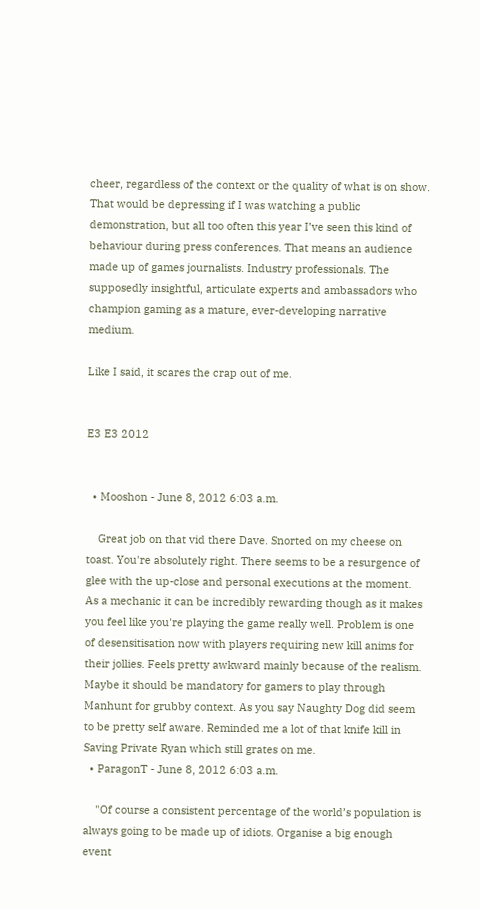cheer, regardless of the context or the quality of what is on show. That would be depressing if I was watching a public demonstration, but all too often this year I’ve seen this kind of behaviour during press conferences. That means an audience made up of games journalists. Industry professionals. The supposedly insightful, articulate experts and ambassadors who champion gaming as a mature, ever-developing narrative medium.

Like I said, it scares the crap out of me.


E3 E3 2012


  • Mooshon - June 8, 2012 6:03 a.m.

    Great job on that vid there Dave. Snorted on my cheese on toast. You're absolutely right. There seems to be a resurgence of glee with the up-close and personal executions at the moment. As a mechanic it can be incredibly rewarding though as it makes you feel like you're playing the game really well. Problem is one of desensitisation now with players requiring new kill anims for their jollies. Feels pretty awkward mainly because of the realism. Maybe it should be mandatory for gamers to play through Manhunt for grubby context. As you say Naughty Dog did seem to be pretty self aware. Reminded me a lot of that knife kill in Saving Private Ryan which still grates on me.
  • ParagonT - June 8, 2012 6:03 a.m.

    "Of course a consistent percentage of the world’s population is always going to be made up of idiots. Organise a big enough event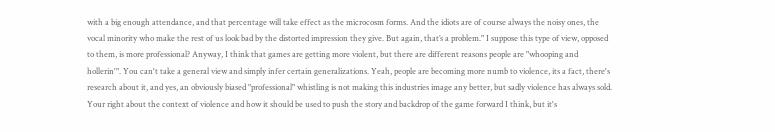with a big enough attendance, and that percentage will take effect as the microcosm forms. And the idiots are of course always the noisy ones, the vocal minority who make the rest of us look bad by the distorted impression they give. But again, that’s a problem." I suppose this type of view, opposed to them, is more professional? Anyway, I think that games are getting more violent, but there are different reasons people are "whooping and hollerin'". You can't take a general view and simply infer certain generalizations. Yeah, people are becoming more numb to violence, its a fact, there's research about it, and yes, an obviously biased "professional" whistling is not making this industries image any better, but sadly violence has always sold. Your right about the context of violence and how it should be used to push the story and backdrop of the game forward I think, but it's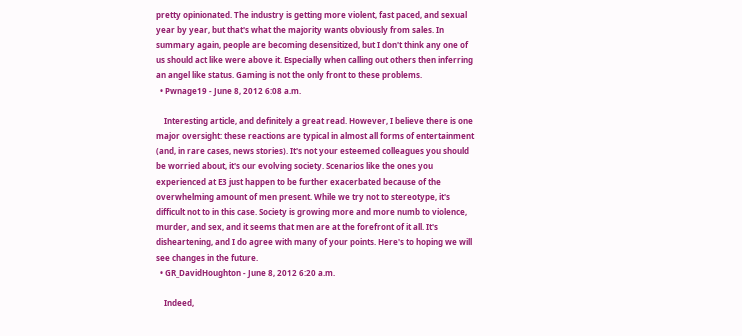pretty opinionated. The industry is getting more violent, fast paced, and sexual year by year, but that's what the majority wants obviously from sales. In summary again, people are becoming desensitized, but I don't think any one of us should act like were above it. Especially when calling out others then inferring an angel like status. Gaming is not the only front to these problems.
  • Pwnage19 - June 8, 2012 6:08 a.m.

    Interesting article, and definitely a great read. However, I believe there is one major oversight: these reactions are typical in almost all forms of entertainment (and, in rare cases, news stories). It's not your esteemed colleagues you should be worried about, it's our evolving society. Scenarios like the ones you experienced at E3 just happen to be further exacerbated because of the overwhelming amount of men present. While we try not to stereotype, it's difficult not to in this case. Society is growing more and more numb to violence, murder, and sex, and it seems that men are at the forefront of it all. It's disheartening, and I do agree with many of your points. Here's to hoping we will see changes in the future.
  • GR_DavidHoughton - June 8, 2012 6:20 a.m.

    Indeed,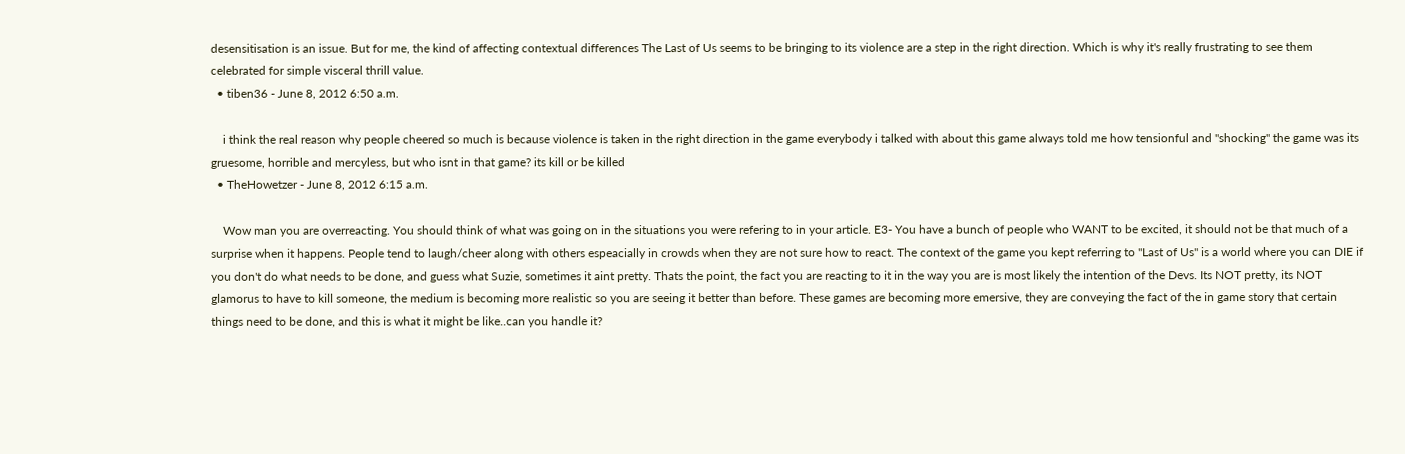desensitisation is an issue. But for me, the kind of affecting contextual differences The Last of Us seems to be bringing to its violence are a step in the right direction. Which is why it's really frustrating to see them celebrated for simple visceral thrill value.
  • tiben36 - June 8, 2012 6:50 a.m.

    i think the real reason why people cheered so much is because violence is taken in the right direction in the game everybody i talked with about this game always told me how tensionful and "shocking" the game was its gruesome, horrible and mercyless, but who isnt in that game? its kill or be killed
  • TheHowetzer - June 8, 2012 6:15 a.m.

    Wow man you are overreacting. You should think of what was going on in the situations you were refering to in your article. E3- You have a bunch of people who WANT to be excited, it should not be that much of a surprise when it happens. People tend to laugh/cheer along with others espeacially in crowds when they are not sure how to react. The context of the game you kept referring to "Last of Us" is a world where you can DIE if you don't do what needs to be done, and guess what Suzie, sometimes it aint pretty. Thats the point, the fact you are reacting to it in the way you are is most likely the intention of the Devs. Its NOT pretty, its NOT glamorus to have to kill someone, the medium is becoming more realistic so you are seeing it better than before. These games are becoming more emersive, they are conveying the fact of the in game story that certain things need to be done, and this is what it might be like..can you handle it?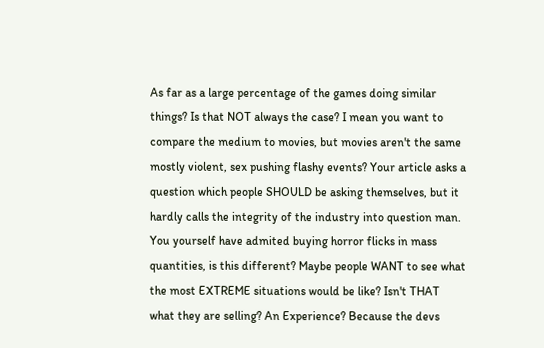As far as a large percentage of the games doing similar things? Is that NOT always the case? I mean you want to compare the medium to movies, but movies aren't the same mostly violent, sex pushing flashy events? Your article asks a question which people SHOULD be asking themselves, but it hardly calls the integrity of the industry into question man. You yourself have admited buying horror flicks in mass quantities, is this different? Maybe people WANT to see what the most EXTREME situations would be like? Isn't THAT what they are selling? An Experience? Because the devs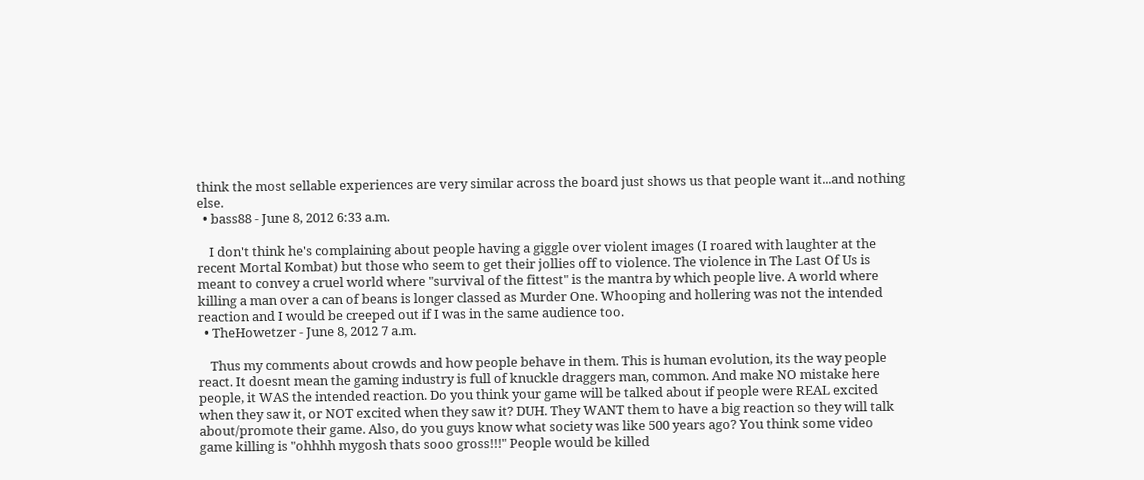think the most sellable experiences are very similar across the board just shows us that people want it...and nothing else.
  • bass88 - June 8, 2012 6:33 a.m.

    I don't think he's complaining about people having a giggle over violent images (I roared with laughter at the recent Mortal Kombat) but those who seem to get their jollies off to violence. The violence in The Last Of Us is meant to convey a cruel world where "survival of the fittest" is the mantra by which people live. A world where killing a man over a can of beans is longer classed as Murder One. Whooping and hollering was not the intended reaction and I would be creeped out if I was in the same audience too.
  • TheHowetzer - June 8, 2012 7 a.m.

    Thus my comments about crowds and how people behave in them. This is human evolution, its the way people react. It doesnt mean the gaming industry is full of knuckle draggers man, common. And make NO mistake here people, it WAS the intended reaction. Do you think your game will be talked about if people were REAL excited when they saw it, or NOT excited when they saw it? DUH. They WANT them to have a big reaction so they will talk about/promote their game. Also, do you guys know what society was like 500 years ago? You think some video game killing is "ohhhh mygosh thats sooo gross!!!" People would be killed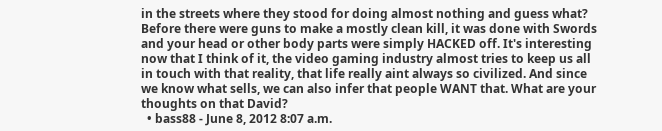in the streets where they stood for doing almost nothing and guess what? Before there were guns to make a mostly clean kill, it was done with Swords and your head or other body parts were simply HACKED off. It's interesting now that I think of it, the video gaming industry almost tries to keep us all in touch with that reality, that life really aint always so civilized. And since we know what sells, we can also infer that people WANT that. What are your thoughts on that David?
  • bass88 - June 8, 2012 8:07 a.m.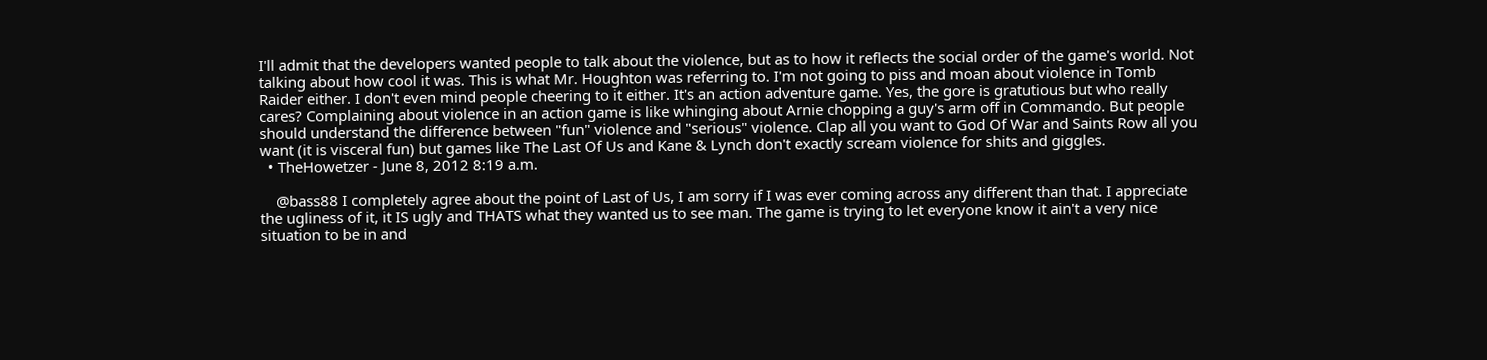I'll admit that the developers wanted people to talk about the violence, but as to how it reflects the social order of the game's world. Not talking about how cool it was. This is what Mr. Houghton was referring to. I'm not going to piss and moan about violence in Tomb Raider either. I don't even mind people cheering to it either. It's an action adventure game. Yes, the gore is gratutious but who really cares? Complaining about violence in an action game is like whinging about Arnie chopping a guy's arm off in Commando. But people should understand the difference between "fun" violence and "serious" violence. Clap all you want to God Of War and Saints Row all you want (it is visceral fun) but games like The Last Of Us and Kane & Lynch don't exactly scream violence for shits and giggles.
  • TheHowetzer - June 8, 2012 8:19 a.m.

    @bass88 I completely agree about the point of Last of Us, I am sorry if I was ever coming across any different than that. I appreciate the ugliness of it, it IS ugly and THATS what they wanted us to see man. The game is trying to let everyone know it ain't a very nice situation to be in and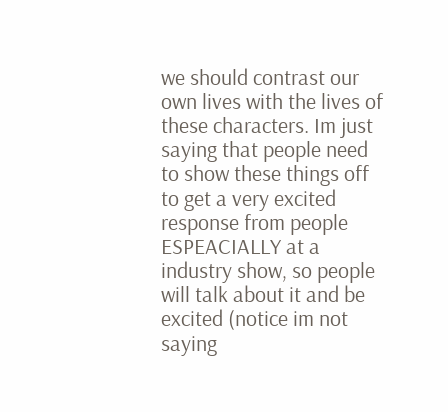we should contrast our own lives with the lives of these characters. Im just saying that people need to show these things off to get a very excited response from people ESPEACIALLY at a industry show, so people will talk about it and be excited (notice im not saying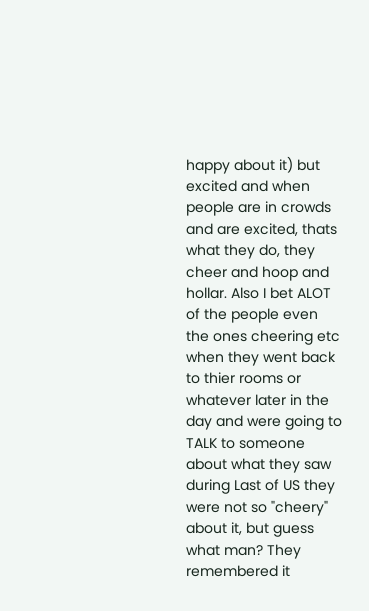happy about it) but excited and when people are in crowds and are excited, thats what they do, they cheer and hoop and hollar. Also I bet ALOT of the people even the ones cheering etc when they went back to thier rooms or whatever later in the day and were going to TALK to someone about what they saw during Last of US they were not so "cheery" about it, but guess what man? They remembered it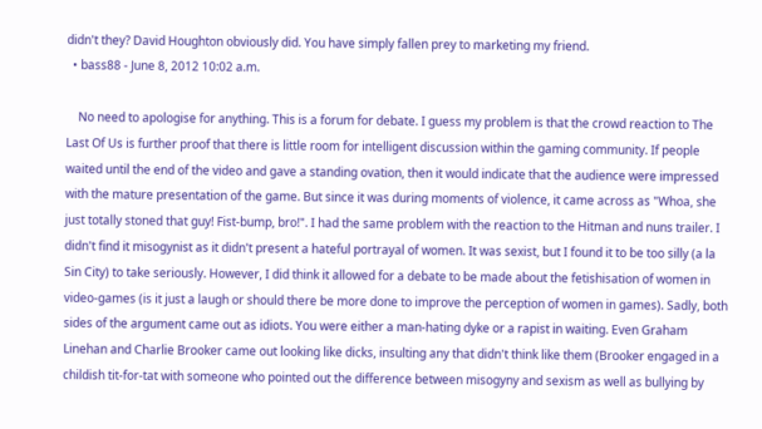didn't they? David Houghton obviously did. You have simply fallen prey to marketing my friend.
  • bass88 - June 8, 2012 10:02 a.m.

    No need to apologise for anything. This is a forum for debate. I guess my problem is that the crowd reaction to The Last Of Us is further proof that there is little room for intelligent discussion within the gaming community. If people waited until the end of the video and gave a standing ovation, then it would indicate that the audience were impressed with the mature presentation of the game. But since it was during moments of violence, it came across as "Whoa, she just totally stoned that guy! Fist-bump, bro!". I had the same problem with the reaction to the Hitman and nuns trailer. I didn't find it misogynist as it didn't present a hateful portrayal of women. It was sexist, but I found it to be too silly (a la Sin City) to take seriously. However, I did think it allowed for a debate to be made about the fetishisation of women in video-games (is it just a laugh or should there be more done to improve the perception of women in games). Sadly, both sides of the argument came out as idiots. You were either a man-hating dyke or a rapist in waiting. Even Graham Linehan and Charlie Brooker came out looking like dicks, insulting any that didn't think like them (Brooker engaged in a childish tit-for-tat with someone who pointed out the difference between misogyny and sexism as well as bullying by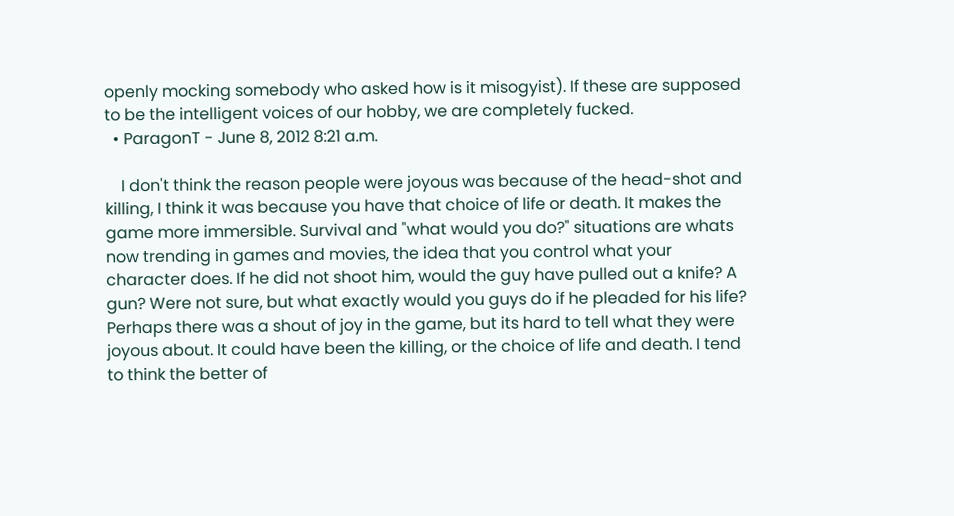openly mocking somebody who asked how is it misogyist). If these are supposed to be the intelligent voices of our hobby, we are completely fucked.
  • ParagonT - June 8, 2012 8:21 a.m.

    I don't think the reason people were joyous was because of the head-shot and killing, I think it was because you have that choice of life or death. It makes the game more immersible. Survival and "what would you do?" situations are whats now trending in games and movies, the idea that you control what your character does. If he did not shoot him, would the guy have pulled out a knife? A gun? Were not sure, but what exactly would you guys do if he pleaded for his life? Perhaps there was a shout of joy in the game, but its hard to tell what they were joyous about. It could have been the killing, or the choice of life and death. I tend to think the better of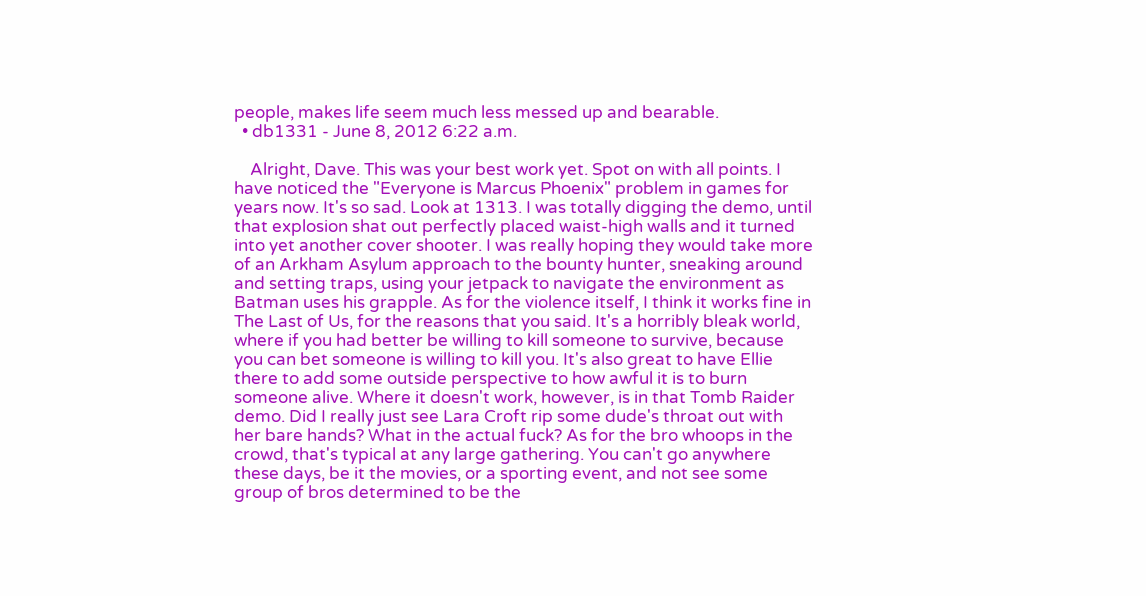people, makes life seem much less messed up and bearable.
  • db1331 - June 8, 2012 6:22 a.m.

    Alright, Dave. This was your best work yet. Spot on with all points. I have noticed the "Everyone is Marcus Phoenix" problem in games for years now. It's so sad. Look at 1313. I was totally digging the demo, until that explosion shat out perfectly placed waist-high walls and it turned into yet another cover shooter. I was really hoping they would take more of an Arkham Asylum approach to the bounty hunter, sneaking around and setting traps, using your jetpack to navigate the environment as Batman uses his grapple. As for the violence itself, I think it works fine in The Last of Us, for the reasons that you said. It's a horribly bleak world, where if you had better be willing to kill someone to survive, because you can bet someone is willing to kill you. It's also great to have Ellie there to add some outside perspective to how awful it is to burn someone alive. Where it doesn't work, however, is in that Tomb Raider demo. Did I really just see Lara Croft rip some dude's throat out with her bare hands? What in the actual fuck? As for the bro whoops in the crowd, that's typical at any large gathering. You can't go anywhere these days, be it the movies, or a sporting event, and not see some group of bros determined to be the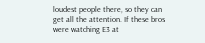loudest people there, so they can get all the attention. If these bros were watching E3 at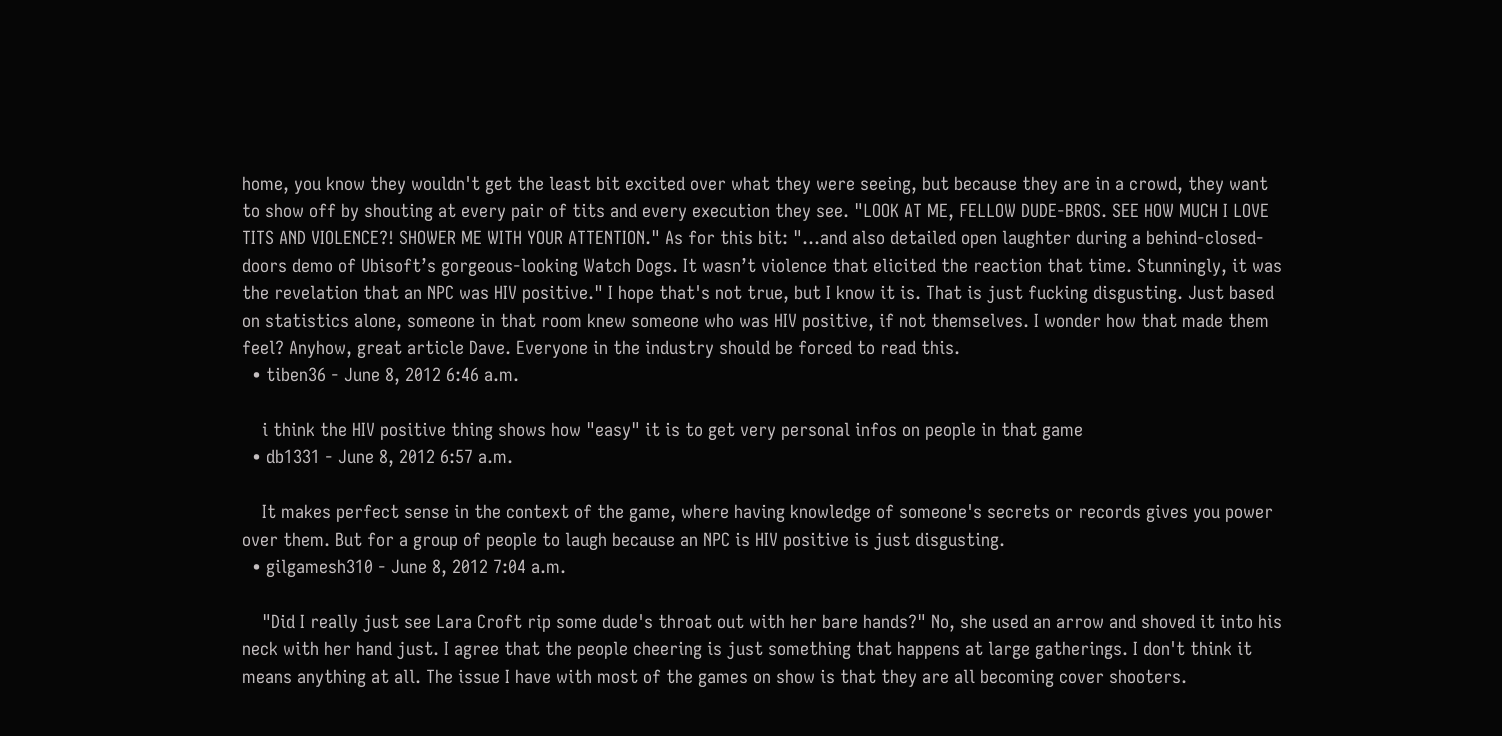home, you know they wouldn't get the least bit excited over what they were seeing, but because they are in a crowd, they want to show off by shouting at every pair of tits and every execution they see. "LOOK AT ME, FELLOW DUDE-BROS. SEE HOW MUCH I LOVE TITS AND VIOLENCE?! SHOWER ME WITH YOUR ATTENTION." As for this bit: "...and also detailed open laughter during a behind-closed-doors demo of Ubisoft’s gorgeous-looking Watch Dogs. It wasn’t violence that elicited the reaction that time. Stunningly, it was the revelation that an NPC was HIV positive." I hope that's not true, but I know it is. That is just fucking disgusting. Just based on statistics alone, someone in that room knew someone who was HIV positive, if not themselves. I wonder how that made them feel? Anyhow, great article Dave. Everyone in the industry should be forced to read this.
  • tiben36 - June 8, 2012 6:46 a.m.

    i think the HIV positive thing shows how "easy" it is to get very personal infos on people in that game
  • db1331 - June 8, 2012 6:57 a.m.

    It makes perfect sense in the context of the game, where having knowledge of someone's secrets or records gives you power over them. But for a group of people to laugh because an NPC is HIV positive is just disgusting.
  • gilgamesh310 - June 8, 2012 7:04 a.m.

    "Did I really just see Lara Croft rip some dude's throat out with her bare hands?" No, she used an arrow and shoved it into his neck with her hand just. I agree that the people cheering is just something that happens at large gatherings. I don't think it means anything at all. The issue I have with most of the games on show is that they are all becoming cover shooters.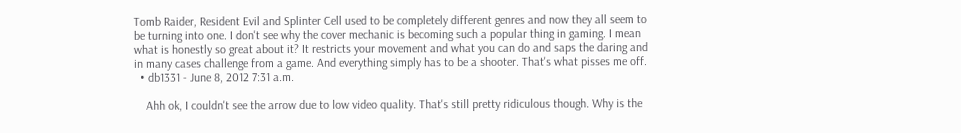Tomb Raider, Resident Evil and Splinter Cell used to be completely different genres and now they all seem to be turning into one. I don't see why the cover mechanic is becoming such a popular thing in gaming. I mean what is honestly so great about it? It restricts your movement and what you can do and saps the daring and in many cases challenge from a game. And everything simply has to be a shooter. That's what pisses me off.
  • db1331 - June 8, 2012 7:31 a.m.

    Ahh ok, I couldn't see the arrow due to low video quality. That's still pretty ridiculous though. Why is the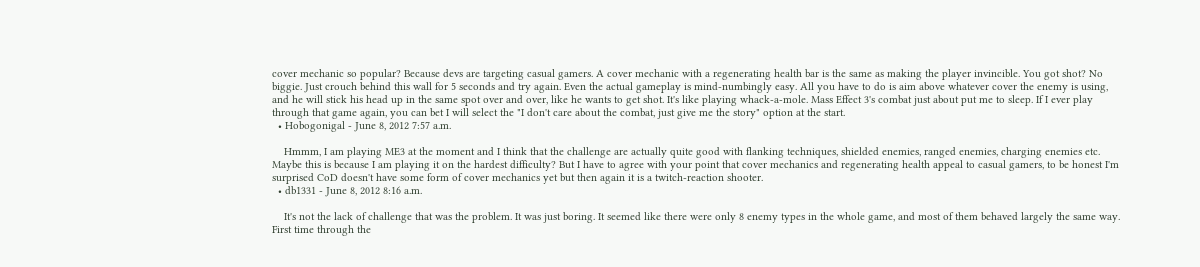cover mechanic so popular? Because devs are targeting casual gamers. A cover mechanic with a regenerating health bar is the same as making the player invincible. You got shot? No biggie. Just crouch behind this wall for 5 seconds and try again. Even the actual gameplay is mind-numbingly easy. All you have to do is aim above whatever cover the enemy is using, and he will stick his head up in the same spot over and over, like he wants to get shot. It's like playing whack-a-mole. Mass Effect 3's combat just about put me to sleep. If I ever play through that game again, you can bet I will select the "I don't care about the combat, just give me the story" option at the start.
  • Hobogonigal - June 8, 2012 7:57 a.m.

    Hmmm, I am playing ME3 at the moment and I think that the challenge are actually quite good with flanking techniques, shielded enemies, ranged enemies, charging enemies etc. Maybe this is because I am playing it on the hardest difficulty? But I have to agree with your point that cover mechanics and regenerating health appeal to casual gamers, to be honest I'm surprised CoD doesn't have some form of cover mechanics yet but then again it is a twitch-reaction shooter.
  • db1331 - June 8, 2012 8:16 a.m.

    It's not the lack of challenge that was the problem. It was just boring. It seemed like there were only 8 enemy types in the whole game, and most of them behaved largely the same way. First time through the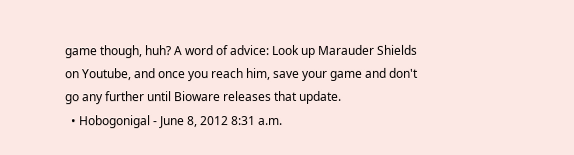game though, huh? A word of advice: Look up Marauder Shields on Youtube, and once you reach him, save your game and don't go any further until Bioware releases that update.
  • Hobogonigal - June 8, 2012 8:31 a.m.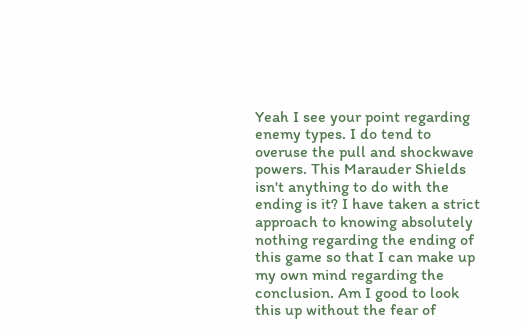Yeah I see your point regarding enemy types. I do tend to overuse the pull and shockwave powers. This Marauder Shields isn't anything to do with the ending is it? I have taken a strict approach to knowing absolutely nothing regarding the ending of this game so that I can make up my own mind regarding the conclusion. Am I good to look this up without the fear of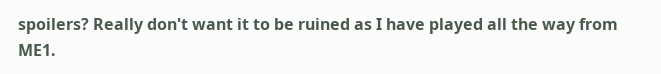spoilers? Really don't want it to be ruined as I have played all the way from ME1.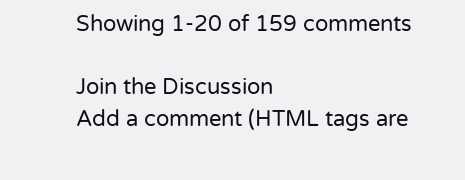Showing 1-20 of 159 comments

Join the Discussion
Add a comment (HTML tags are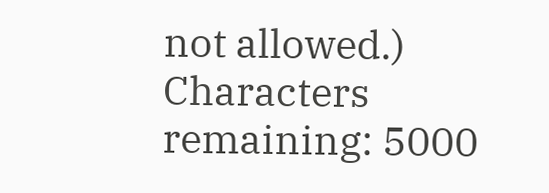not allowed.)
Characters remaining: 5000